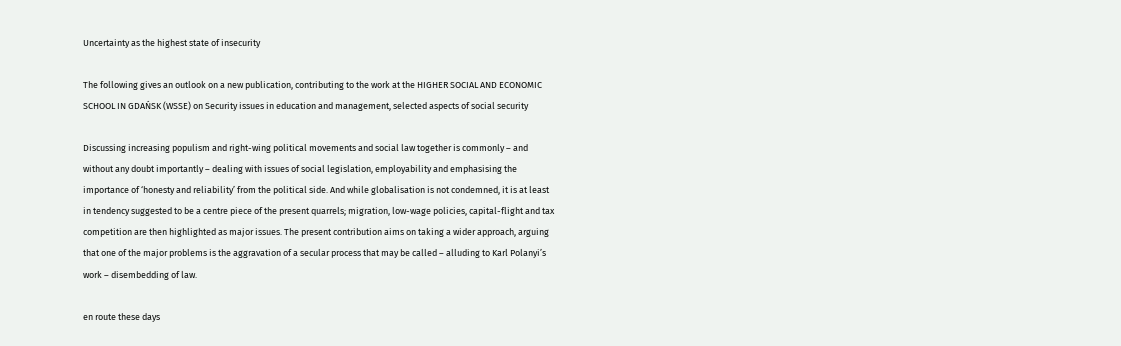Uncertainty as the highest state of insecurity

The following gives an outlook on a new publication, contributing to the work at the HIGHER SOCIAL AND ECONOMIC SCHOOL IN GDAŃSK (WSSE) on Security issues in education and management, selected aspects of social security

Discussing increasing populism and right-wing political movements and social law together is commonly – and without any doubt importantly – dealing with issues of social legislation, employability and emphasising the importance of ‘honesty and reliability’ from the political side. And while globalisation is not condemned, it is at least in tendency suggested to be a centre piece of the present quarrels; migration, low-wage policies, capital-flight and tax competition are then highlighted as major issues. The present contribution aims on taking a wider approach, arguing that one of the major problems is the aggravation of a secular process that may be called – alluding to Karl Polanyi’s work – disembedding of law.

en route these days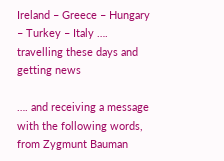Ireland – Greece – Hungary – Turkey – Italy …. travelling these days and getting news

…. and receiving a message with the following words, from Zygmunt Bauman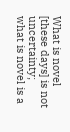What is novel [these days] is not uncertainty;
what is novel is a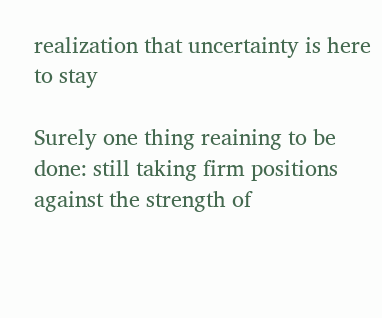realization that uncertainty is here to stay

Surely one thing reaining to be done: still taking firm positions against the strength of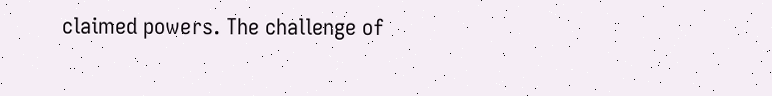claimed powers. The challenge of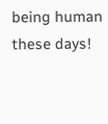being human these days!